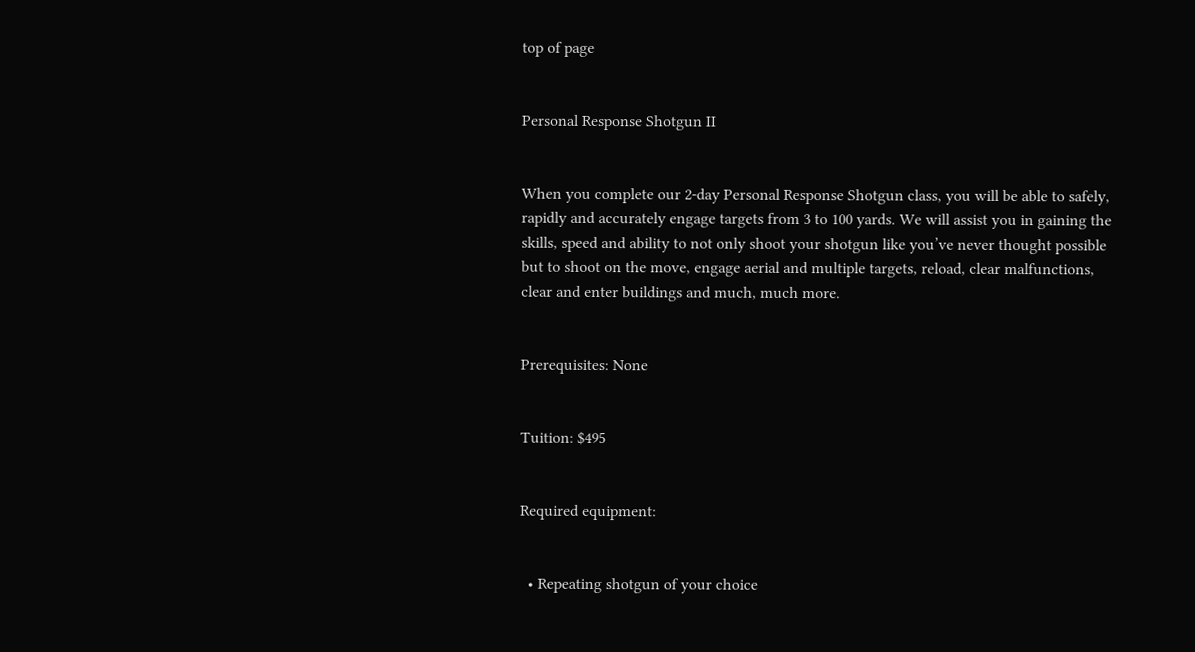top of page


Personal Response Shotgun II


When you complete our 2-day Personal Response Shotgun class, you will be able to safely, rapidly and accurately engage targets from 3 to 100 yards. We will assist you in gaining the skills, speed and ability to not only shoot your shotgun like you’ve never thought possible but to shoot on the move, engage aerial and multiple targets, reload, clear malfunctions, clear and enter buildings and much, much more.


Prerequisites: None


Tuition: $495


Required equipment:


  • Repeating shotgun of your choice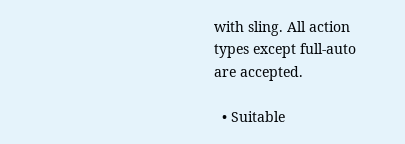with sling. All action types except full-auto are accepted.

  • Suitable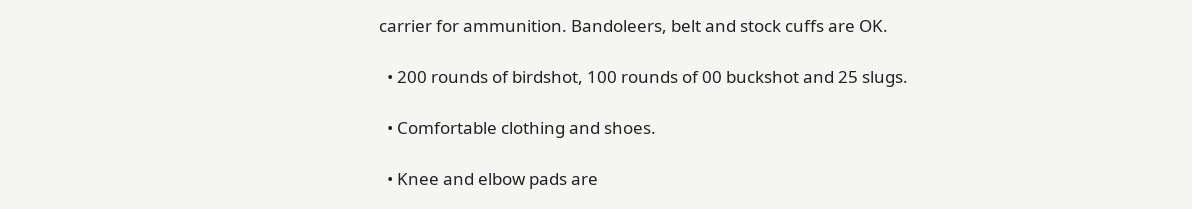carrier for ammunition. Bandoleers, belt and stock cuffs are OK.

  • 200 rounds of birdshot, 100 rounds of 00 buckshot and 25 slugs.

  • Comfortable clothing and shoes.

  • Knee and elbow pads are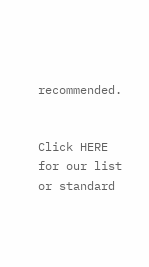recommended.


Click HERE for our list or standard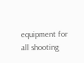equipment for all shooting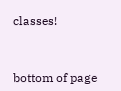classes!



bottom of page